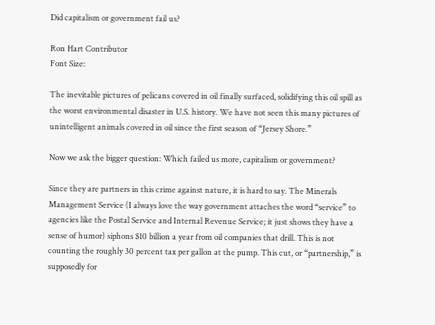Did capitalism or government fail us?

Ron Hart Contributor
Font Size:

The inevitable pictures of pelicans covered in oil finally surfaced, solidifying this oil spill as the worst environmental disaster in U.S. history. We have not seen this many pictures of unintelligent animals covered in oil since the first season of “Jersey Shore.”

Now we ask the bigger question: Which failed us more, capitalism or government?

Since they are partners in this crime against nature, it is hard to say. The Minerals Management Service (I always love the way government attaches the word “service” to agencies like the Postal Service and Internal Revenue Service; it just shows they have a sense of humor) siphons $10 billion a year from oil companies that drill. This is not counting the roughly 30 percent tax per gallon at the pump. This cut, or “partnership,” is supposedly for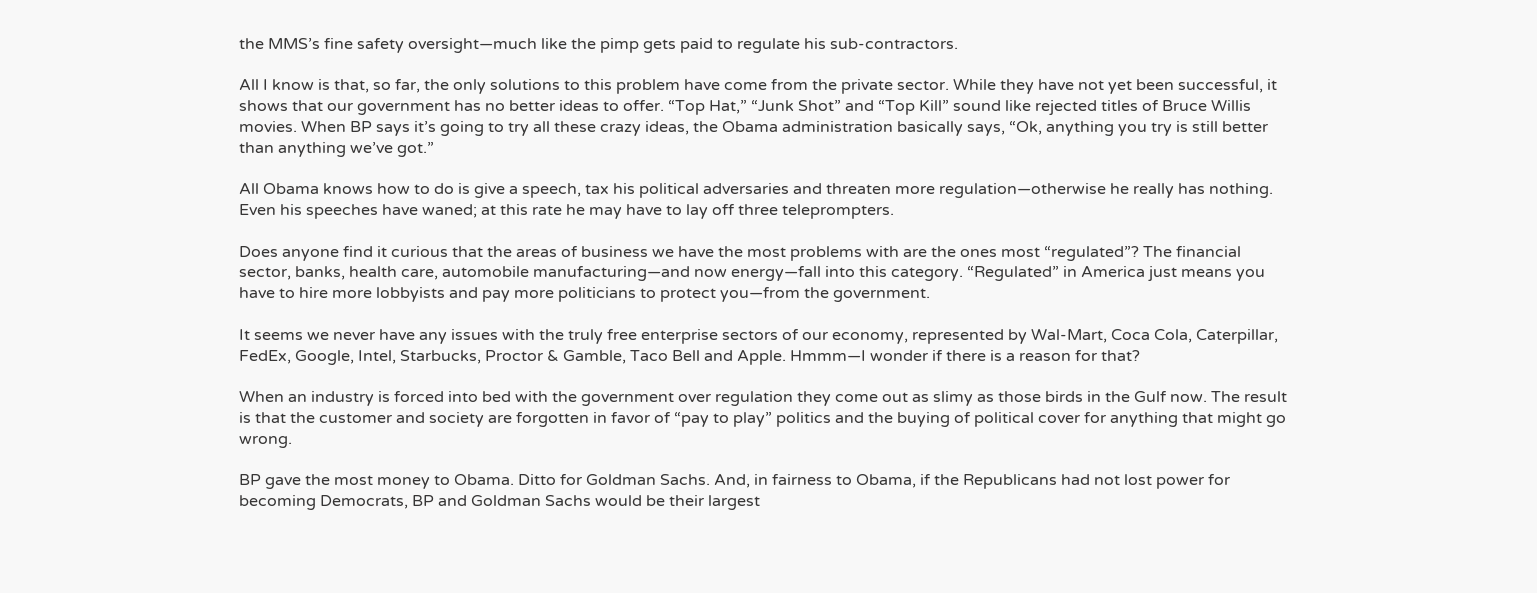the MMS’s fine safety oversight—much like the pimp gets paid to regulate his sub-contractors.

All I know is that, so far, the only solutions to this problem have come from the private sector. While they have not yet been successful, it shows that our government has no better ideas to offer. “Top Hat,” “Junk Shot” and “Top Kill” sound like rejected titles of Bruce Willis movies. When BP says it’s going to try all these crazy ideas, the Obama administration basically says, “Ok, anything you try is still better than anything we’ve got.”

All Obama knows how to do is give a speech, tax his political adversaries and threaten more regulation—otherwise he really has nothing. Even his speeches have waned; at this rate he may have to lay off three teleprompters.

Does anyone find it curious that the areas of business we have the most problems with are the ones most “regulated”? The financial sector, banks, health care, automobile manufacturing—and now energy—fall into this category. “Regulated” in America just means you have to hire more lobbyists and pay more politicians to protect you—from the government.

It seems we never have any issues with the truly free enterprise sectors of our economy, represented by Wal-Mart, Coca Cola, Caterpillar, FedEx, Google, Intel, Starbucks, Proctor & Gamble, Taco Bell and Apple. Hmmm—I wonder if there is a reason for that?

When an industry is forced into bed with the government over regulation they come out as slimy as those birds in the Gulf now. The result is that the customer and society are forgotten in favor of “pay to play” politics and the buying of political cover for anything that might go wrong.

BP gave the most money to Obama. Ditto for Goldman Sachs. And, in fairness to Obama, if the Republicans had not lost power for becoming Democrats, BP and Goldman Sachs would be their largest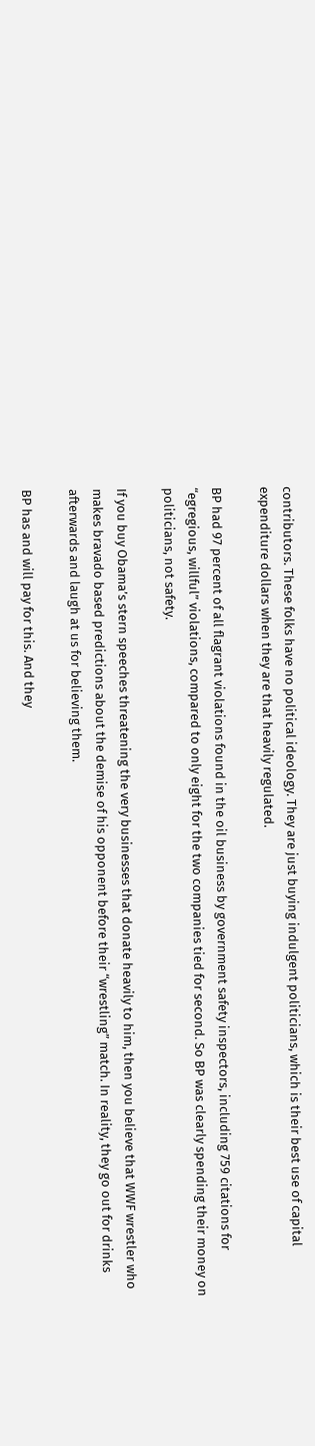contributors. These folks have no political ideology. They are just buying indulgent politicians, which is their best use of capital expenditure dollars when they are that heavily regulated.

BP had 97 percent of all flagrant violations found in the oil business by government safety inspectors, including 759 citations for “egregious, willful” violations, compared to only eight for the two companies tied for second. So BP was clearly spending their money on politicians, not safety.

If you buy Obama’s stern speeches threatening the very businesses that donate heavily to him, then you believe that WWF wrestler who makes bravado based predictions about the demise of his opponent before their “wrestling” match. In reality, they go out for drinks afterwards and laugh at us for believing them.

BP has and will pay for this. And they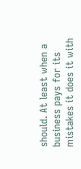should. At least when a business pays for its mistakes it does it with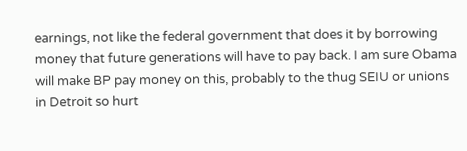earnings, not like the federal government that does it by borrowing money that future generations will have to pay back. I am sure Obama will make BP pay money on this, probably to the thug SEIU or unions in Detroit so hurt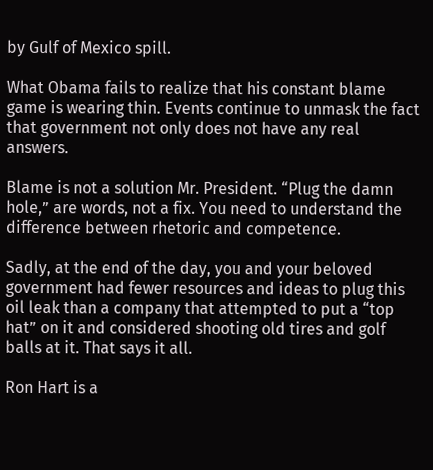by Gulf of Mexico spill.

What Obama fails to realize that his constant blame game is wearing thin. Events continue to unmask the fact that government not only does not have any real answers.

Blame is not a solution Mr. President. “Plug the damn hole,” are words, not a fix. You need to understand the difference between rhetoric and competence.

Sadly, at the end of the day, you and your beloved government had fewer resources and ideas to plug this oil leak than a company that attempted to put a “top hat” on it and considered shooting old tires and golf balls at it. That says it all.

Ron Hart is a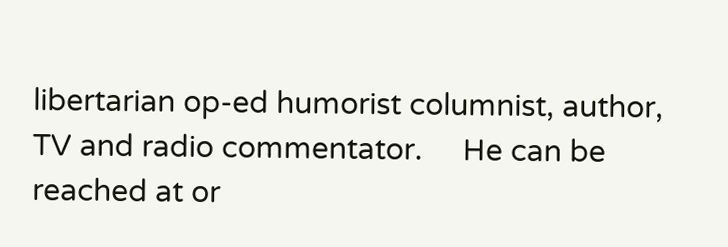libertarian op-ed humorist columnist, author, TV and radio commentator.     He can be reached at or